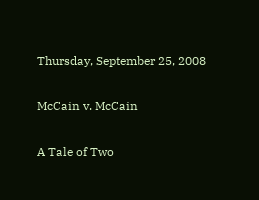Thursday, September 25, 2008

McCain v. McCain

A Tale of Two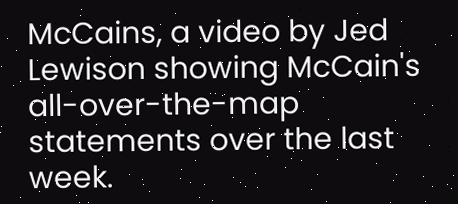McCains, a video by Jed Lewison showing McCain's all-over-the-map statements over the last week.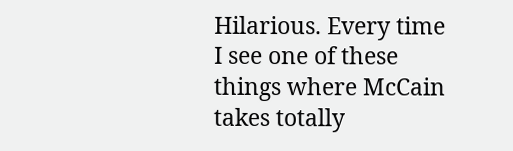Hilarious. Every time I see one of these things where McCain takes totally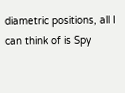diametric positions, all I can think of is Spy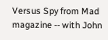Versus Spy from Mad magazine -- with John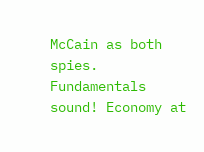McCain as both spies. Fundamentals sound! Economy at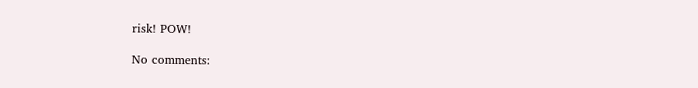risk! POW!

No comments: